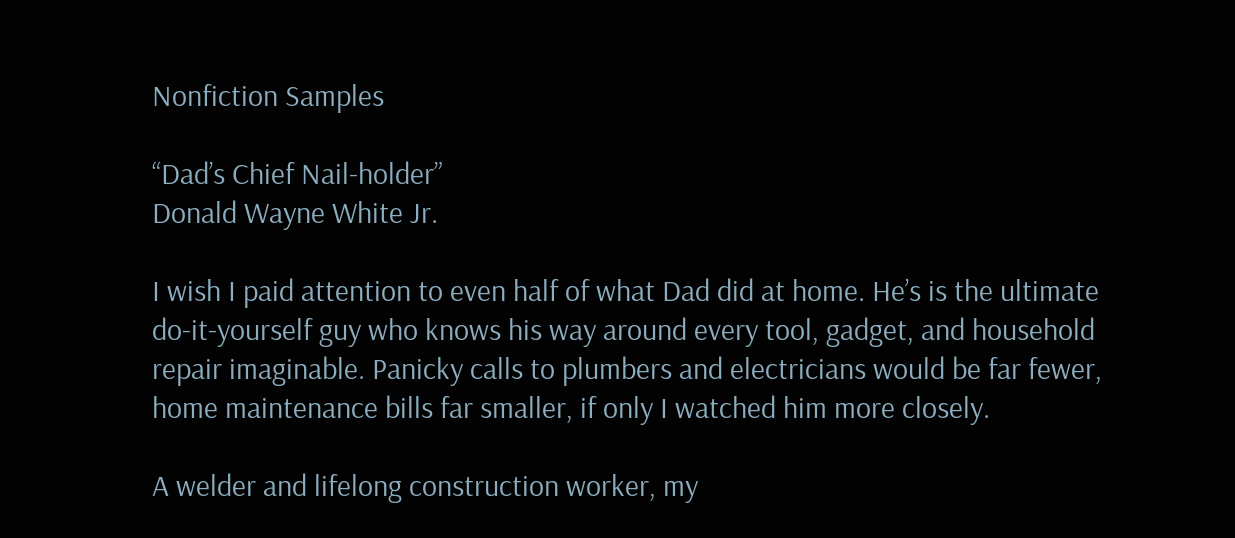Nonfiction Samples

“Dad’s Chief Nail-holder”
Donald Wayne White Jr.

I wish I paid attention to even half of what Dad did at home. He’s is the ultimate do-it-yourself guy who knows his way around every tool, gadget, and household repair imaginable. Panicky calls to plumbers and electricians would be far fewer, home maintenance bills far smaller, if only I watched him more closely.

A welder and lifelong construction worker, my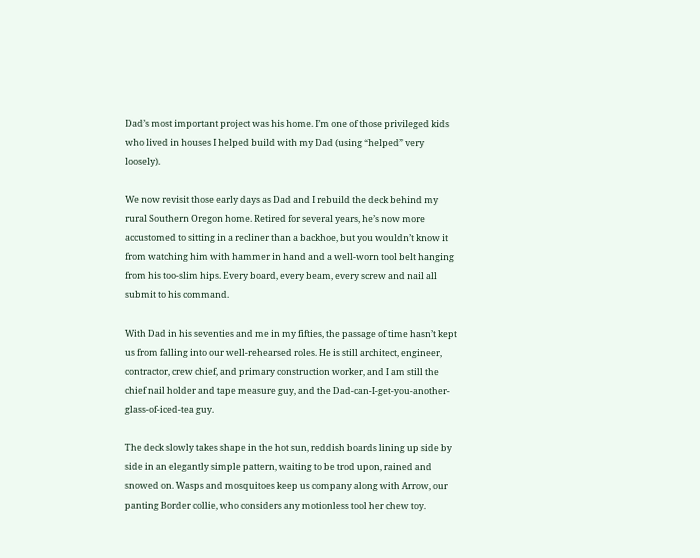Dad’s most important project was his home. I’m one of those privileged kids who lived in houses I helped build with my Dad (using “helped” very loosely).

We now revisit those early days as Dad and I rebuild the deck behind my rural Southern Oregon home. Retired for several years, he’s now more accustomed to sitting in a recliner than a backhoe, but you wouldn’t know it from watching him with hammer in hand and a well-worn tool belt hanging from his too-slim hips. Every board, every beam, every screw and nail all submit to his command.

With Dad in his seventies and me in my fifties, the passage of time hasn’t kept us from falling into our well-rehearsed roles. He is still architect, engineer, contractor, crew chief, and primary construction worker, and I am still the chief nail holder and tape measure guy, and the Dad-can-I-get-you-another-glass-of-iced-tea guy.

The deck slowly takes shape in the hot sun, reddish boards lining up side by side in an elegantly simple pattern, waiting to be trod upon, rained and snowed on. Wasps and mosquitoes keep us company along with Arrow, our panting Border collie, who considers any motionless tool her chew toy.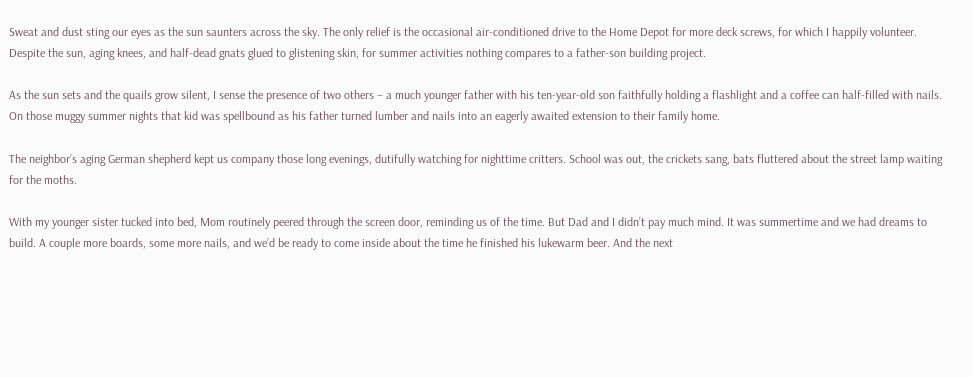Sweat and dust sting our eyes as the sun saunters across the sky. The only relief is the occasional air-conditioned drive to the Home Depot for more deck screws, for which I happily volunteer. Despite the sun, aging knees, and half-dead gnats glued to glistening skin, for summer activities nothing compares to a father-son building project.

As the sun sets and the quails grow silent, I sense the presence of two others – a much younger father with his ten-year-old son faithfully holding a flashlight and a coffee can half-filled with nails. On those muggy summer nights that kid was spellbound as his father turned lumber and nails into an eagerly awaited extension to their family home.

The neighbor’s aging German shepherd kept us company those long evenings, dutifully watching for nighttime critters. School was out, the crickets sang, bats fluttered about the street lamp waiting for the moths.

With my younger sister tucked into bed, Mom routinely peered through the screen door, reminding us of the time. But Dad and I didn’t pay much mind. It was summertime and we had dreams to build. A couple more boards, some more nails, and we’d be ready to come inside about the time he finished his lukewarm beer. And the next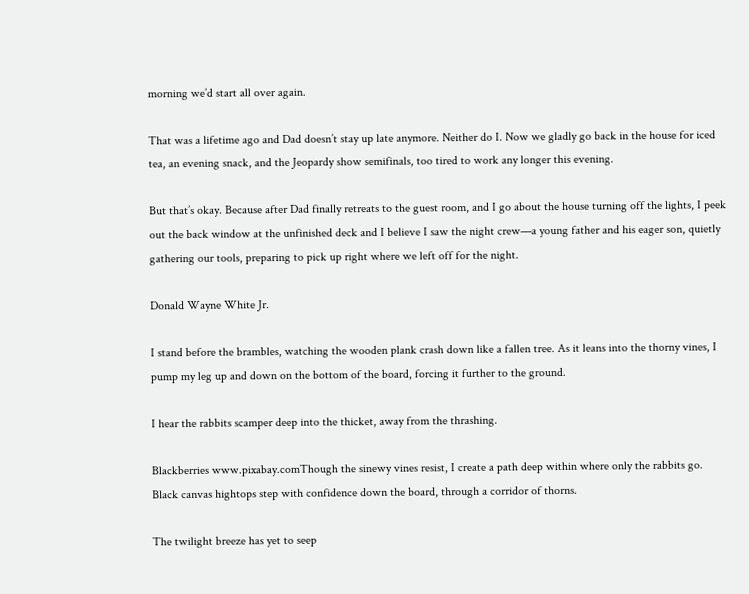morning we’d start all over again.

That was a lifetime ago and Dad doesn’t stay up late anymore. Neither do I. Now we gladly go back in the house for iced tea, an evening snack, and the Jeopardy show semifinals, too tired to work any longer this evening.

But that’s okay. Because after Dad finally retreats to the guest room, and I go about the house turning off the lights, I peek out the back window at the unfinished deck and I believe I saw the night crew—a young father and his eager son, quietly gathering our tools, preparing to pick up right where we left off for the night.

Donald Wayne White Jr.

I stand before the brambles, watching the wooden plank crash down like a fallen tree. As it leans into the thorny vines, I pump my leg up and down on the bottom of the board, forcing it further to the ground.

I hear the rabbits scamper deep into the thicket, away from the thrashing.

Blackberries www.pixabay.comThough the sinewy vines resist, I create a path deep within where only the rabbits go. Black canvas hightops step with confidence down the board, through a corridor of thorns.

The twilight breeze has yet to seep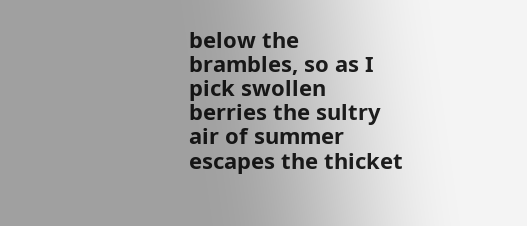below the brambles, so as I pick swollen berries the sultry air of summer escapes the thicket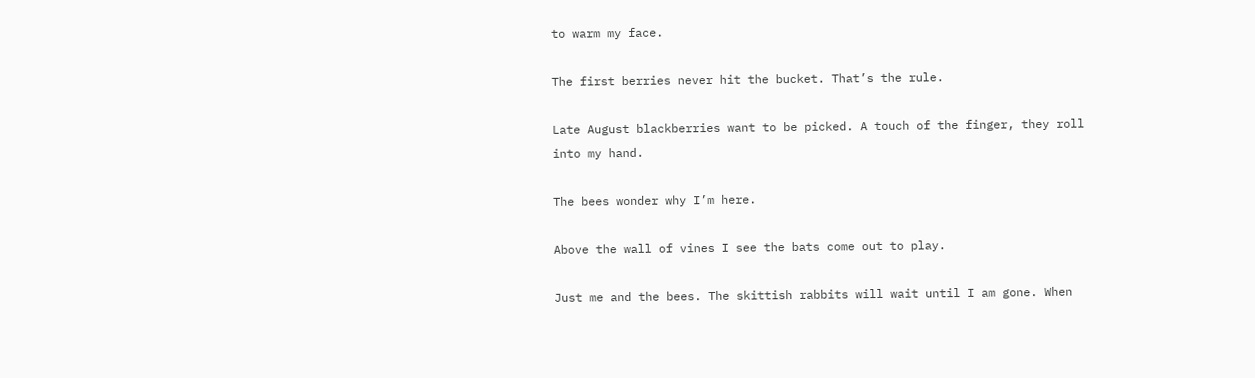to warm my face.

The first berries never hit the bucket. That’s the rule.

Late August blackberries want to be picked. A touch of the finger, they roll into my hand.

The bees wonder why I’m here.

Above the wall of vines I see the bats come out to play.

Just me and the bees. The skittish rabbits will wait until I am gone. When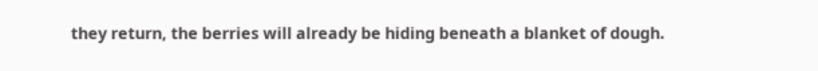they return, the berries will already be hiding beneath a blanket of dough.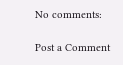No comments:

Post a Comment